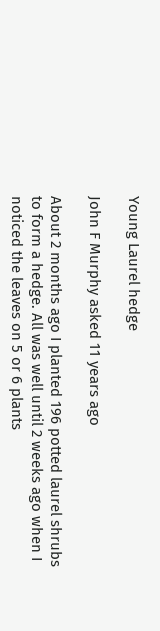Young Laurel hedge

John F Murphy asked 11 years ago

About 2 months ago I planted 196 potted laurel shrubs to form a hedge. All was well until 2 weeks ago when I noticed the leaves on 5 or 6 plants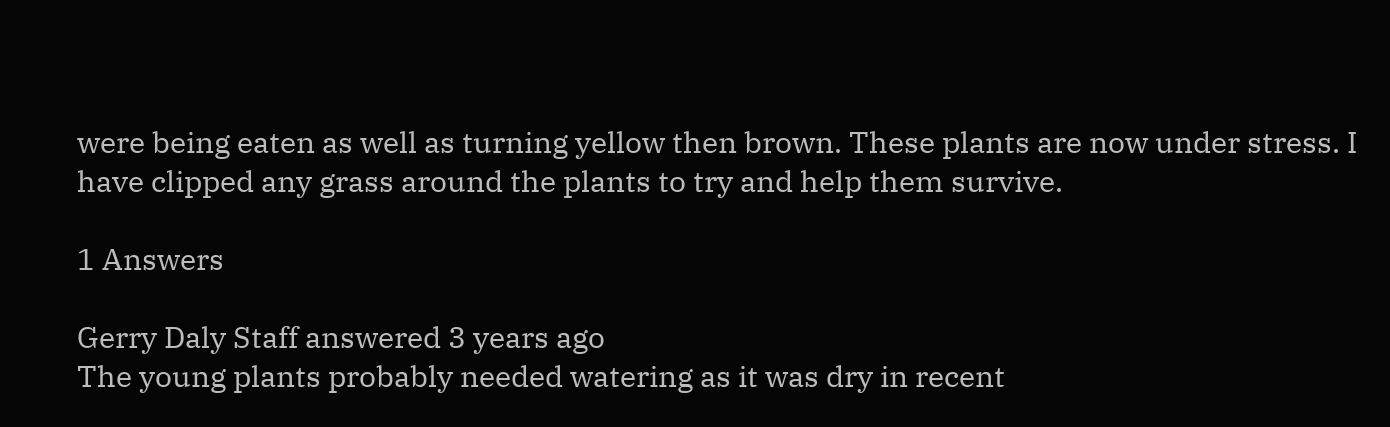were being eaten as well as turning yellow then brown. These plants are now under stress. I have clipped any grass around the plants to try and help them survive.

1 Answers

Gerry Daly Staff answered 3 years ago
The young plants probably needed watering as it was dry in recent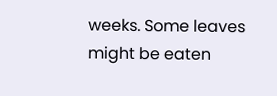weeks. Some leaves might be eaten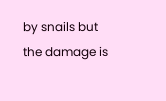by snails but the damage is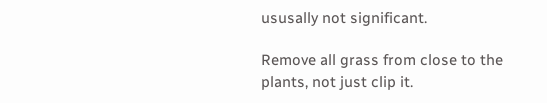ususally not significant.

Remove all grass from close to the plants, not just clip it.